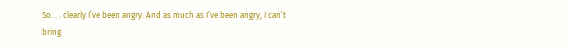So. . . clearly I’ve been angry. And as much as I’ve been angry, I can’t bring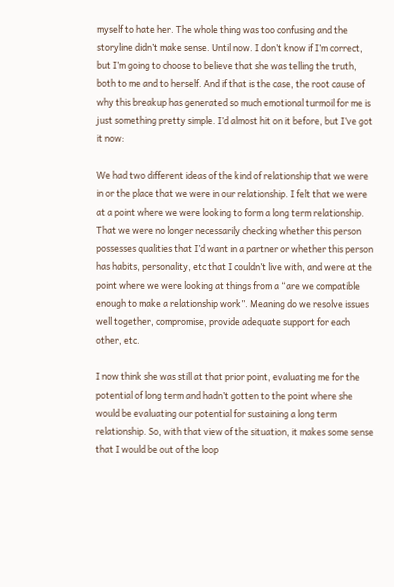myself to hate her. The whole thing was too confusing and the storyline didn’t make sense. Until now. I don’t know if I’m correct, but I’m going to choose to believe that she was telling the truth, both to me and to herself. And if that is the case, the root cause of why this breakup has generated so much emotional turmoil for me is just something pretty simple. I’d almost hit on it before, but I’ve got it now:

We had two different ideas of the kind of relationship that we were in or the place that we were in our relationship. I felt that we were at a point where we were looking to form a long term relationship. That we were no longer necessarily checking whether this person possesses qualities that I’d want in a partner or whether this person has habits, personality, etc that I couldn’t live with, and were at the point where we were looking at things from a “are we compatible enough to make a relationship work”. Meaning do we resolve issues well together, compromise, provide adequate support for each other, etc.

I now think she was still at that prior point, evaluating me for the potential of long term and hadn’t gotten to the point where she would be evaluating our potential for sustaining a long term relationship. So, with that view of the situation, it makes some sense that I would be out of the loop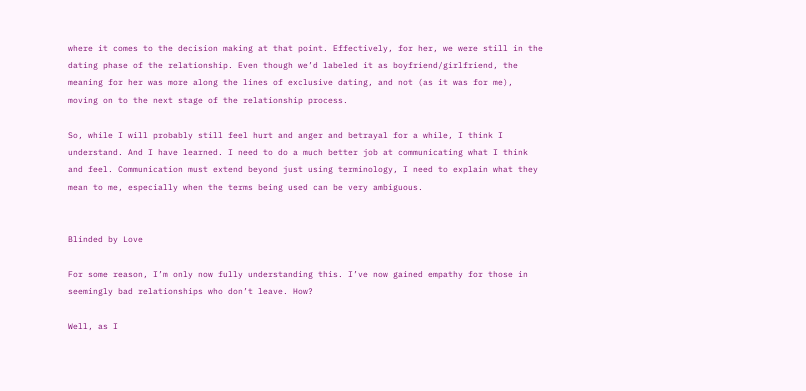where it comes to the decision making at that point. Effectively, for her, we were still in the dating phase of the relationship. Even though we’d labeled it as boyfriend/girlfriend, the meaning for her was more along the lines of exclusive dating, and not (as it was for me), moving on to the next stage of the relationship process.

So, while I will probably still feel hurt and anger and betrayal for a while, I think I understand. And I have learned. I need to do a much better job at communicating what I think and feel. Communication must extend beyond just using terminology, I need to explain what they mean to me, especially when the terms being used can be very ambiguous.


Blinded by Love

For some reason, I’m only now fully understanding this. I’ve now gained empathy for those in seemingly bad relationships who don’t leave. How?

Well, as I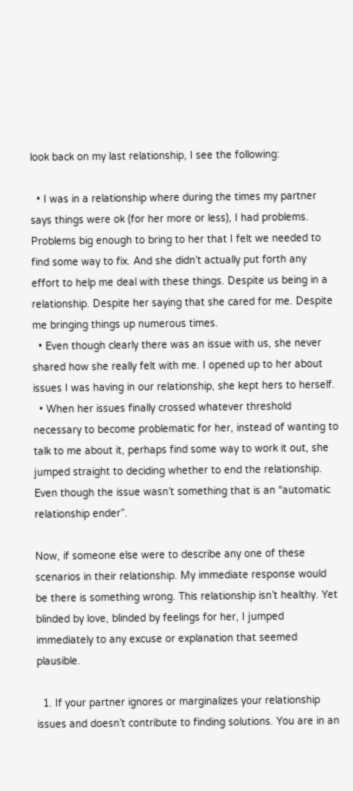look back on my last relationship, I see the following:

  • I was in a relationship where during the times my partner says things were ok (for her more or less), I had problems. Problems big enough to bring to her that I felt we needed to find some way to fix. And she didn’t actually put forth any effort to help me deal with these things. Despite us being in a relationship. Despite her saying that she cared for me. Despite me bringing things up numerous times.
  • Even though clearly there was an issue with us, she never shared how she really felt with me. I opened up to her about issues I was having in our relationship, she kept hers to herself.
  • When her issues finally crossed whatever threshold necessary to become problematic for her, instead of wanting to talk to me about it, perhaps find some way to work it out, she jumped straight to deciding whether to end the relationship. Even though the issue wasn’t something that is an “automatic relationship ender”.

Now, if someone else were to describe any one of these scenarios in their relationship. My immediate response would be there is something wrong. This relationship isn’t healthy. Yet blinded by love, blinded by feelings for her, I jumped immediately to any excuse or explanation that seemed plausible.

  1. If your partner ignores or marginalizes your relationship issues and doesn’t contribute to finding solutions. You are in an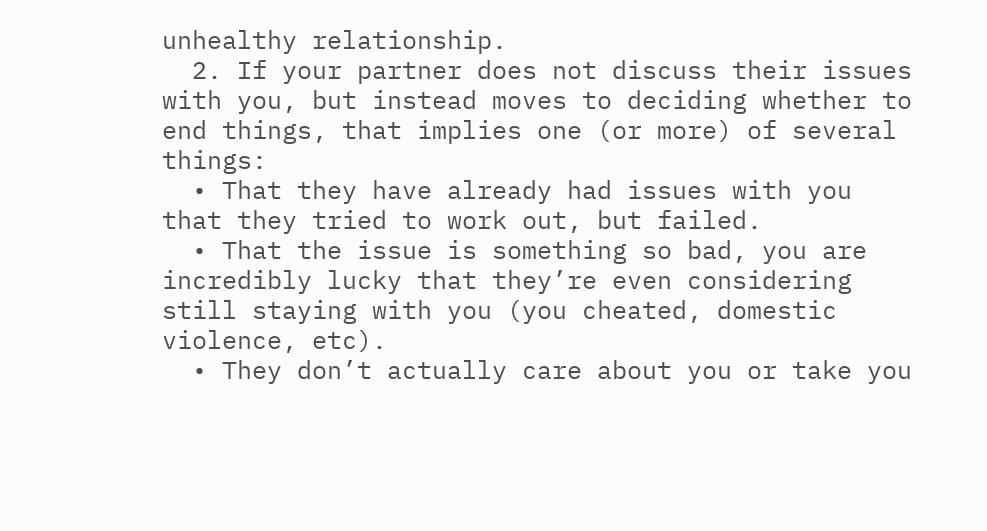unhealthy relationship.
  2. If your partner does not discuss their issues with you, but instead moves to deciding whether to end things, that implies one (or more) of several things:
  • That they have already had issues with you that they tried to work out, but failed.
  • That the issue is something so bad, you are incredibly lucky that they’re even considering still staying with you (you cheated, domestic violence, etc).
  • They don’t actually care about you or take you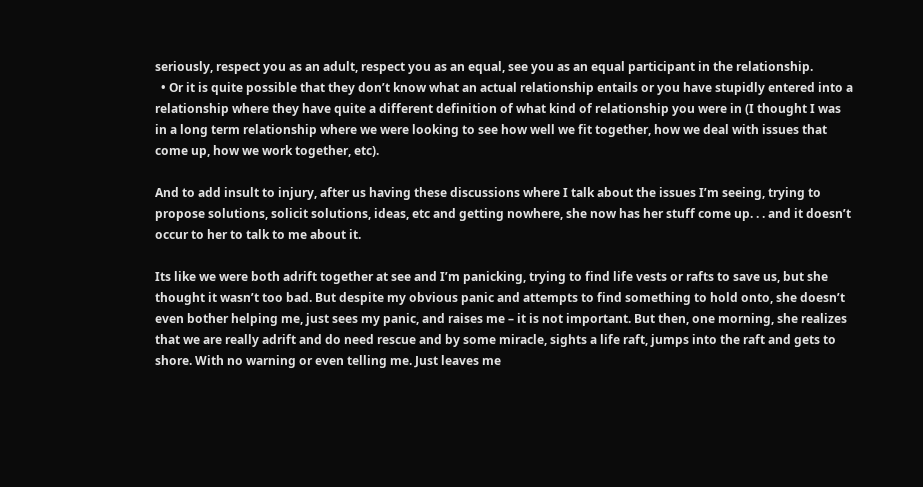seriously, respect you as an adult, respect you as an equal, see you as an equal participant in the relationship.
  • Or it is quite possible that they don’t know what an actual relationship entails or you have stupidly entered into a relationship where they have quite a different definition of what kind of relationship you were in (I thought I was in a long term relationship where we were looking to see how well we fit together, how we deal with issues that come up, how we work together, etc).

And to add insult to injury, after us having these discussions where I talk about the issues I’m seeing, trying to propose solutions, solicit solutions, ideas, etc and getting nowhere, she now has her stuff come up. . . and it doesn’t occur to her to talk to me about it.

Its like we were both adrift together at see and I’m panicking, trying to find life vests or rafts to save us, but she thought it wasn’t too bad. But despite my obvious panic and attempts to find something to hold onto, she doesn’t even bother helping me, just sees my panic, and raises me – it is not important. But then, one morning, she realizes that we are really adrift and do need rescue and by some miracle, sights a life raft, jumps into the raft and gets to shore. With no warning or even telling me. Just leaves me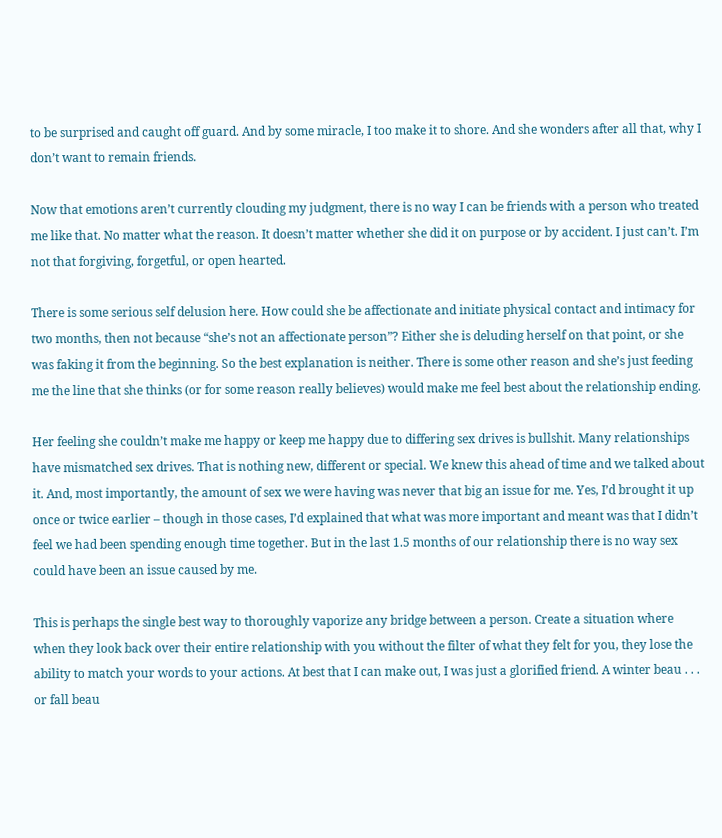to be surprised and caught off guard. And by some miracle, I too make it to shore. And she wonders after all that, why I don’t want to remain friends.

Now that emotions aren’t currently clouding my judgment, there is no way I can be friends with a person who treated me like that. No matter what the reason. It doesn’t matter whether she did it on purpose or by accident. I just can’t. I’m not that forgiving, forgetful, or open hearted.

There is some serious self delusion here. How could she be affectionate and initiate physical contact and intimacy for two months, then not because “she’s not an affectionate person”? Either she is deluding herself on that point, or she was faking it from the beginning. So the best explanation is neither. There is some other reason and she’s just feeding me the line that she thinks (or for some reason really believes) would make me feel best about the relationship ending.

Her feeling she couldn’t make me happy or keep me happy due to differing sex drives is bullshit. Many relationships have mismatched sex drives. That is nothing new, different or special. We knew this ahead of time and we talked about it. And, most importantly, the amount of sex we were having was never that big an issue for me. Yes, I’d brought it up once or twice earlier – though in those cases, I’d explained that what was more important and meant was that I didn’t feel we had been spending enough time together. But in the last 1.5 months of our relationship there is no way sex could have been an issue caused by me.

This is perhaps the single best way to thoroughly vaporize any bridge between a person. Create a situation where when they look back over their entire relationship with you without the filter of what they felt for you, they lose the ability to match your words to your actions. At best that I can make out, I was just a glorified friend. A winter beau . . . or fall beau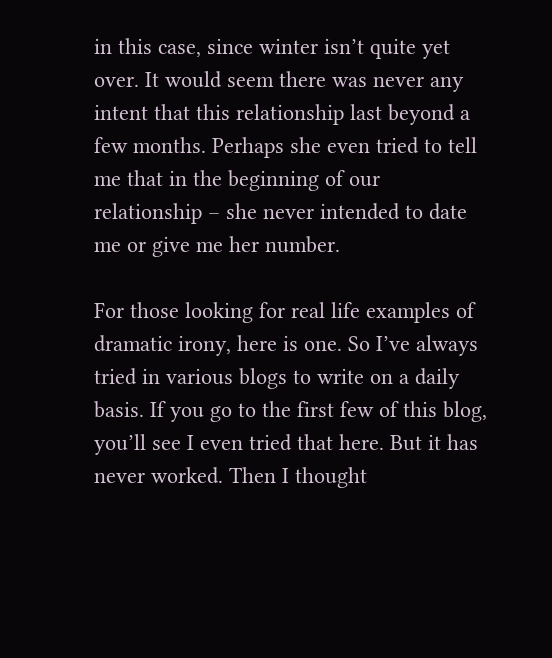in this case, since winter isn’t quite yet over. It would seem there was never any intent that this relationship last beyond a few months. Perhaps she even tried to tell me that in the beginning of our relationship – she never intended to date me or give me her number.

For those looking for real life examples of dramatic irony, here is one. So I’ve always tried in various blogs to write on a daily basis. If you go to the first few of this blog, you’ll see I even tried that here. But it has never worked. Then I thought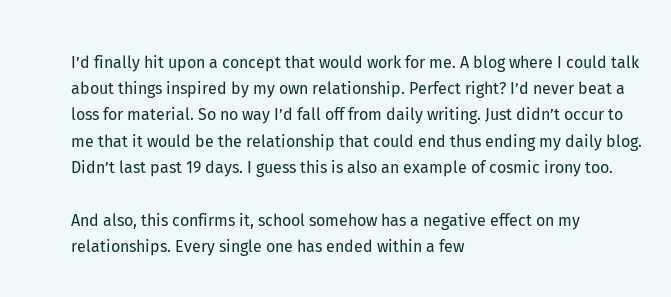I’d finally hit upon a concept that would work for me. A blog where I could talk about things inspired by my own relationship. Perfect right? I’d never beat a loss for material. So no way I’d fall off from daily writing. Just didn’t occur to me that it would be the relationship that could end thus ending my daily blog. Didn’t last past 19 days. I guess this is also an example of cosmic irony too.

And also, this confirms it, school somehow has a negative effect on my relationships. Every single one has ended within a few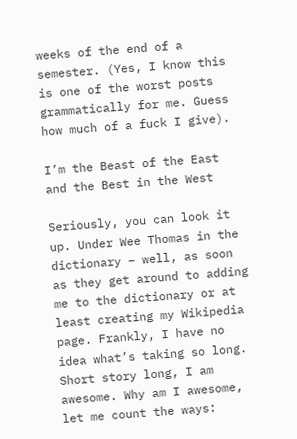weeks of the end of a semester. (Yes, I know this is one of the worst posts grammatically for me. Guess how much of a fuck I give).

I’m the Beast of the East and the Best in the West

Seriously, you can look it up. Under Wee Thomas in the dictionary – well, as soon as they get around to adding me to the dictionary or at least creating my Wikipedia page. Frankly, I have no idea what’s taking so long. Short story long, I am awesome. Why am I awesome, let me count the ways: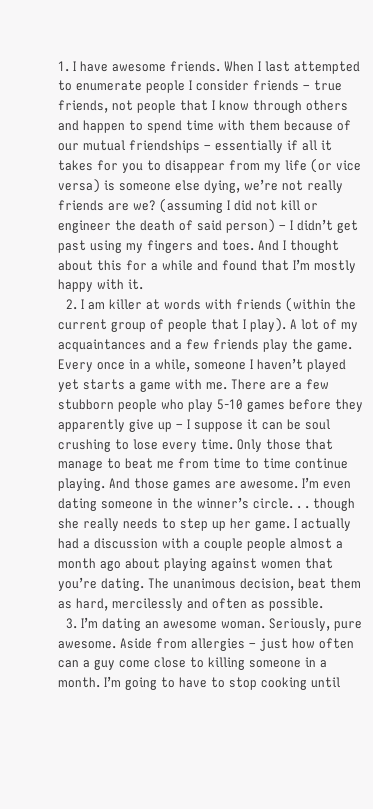1. I have awesome friends. When I last attempted to enumerate people I consider friends – true friends, not people that I know through others and happen to spend time with them because of our mutual friendships – essentially if all it takes for you to disappear from my life (or vice versa) is someone else dying, we’re not really friends are we? (assuming I did not kill or engineer the death of said person) – I didn’t get past using my fingers and toes. And I thought about this for a while and found that I’m mostly happy with it.
  2. I am killer at words with friends (within the current group of people that I play). A lot of my acquaintances and a few friends play the game. Every once in a while, someone I haven’t played yet starts a game with me. There are a few stubborn people who play 5-10 games before they apparently give up – I suppose it can be soul crushing to lose every time. Only those that manage to beat me from time to time continue playing. And those games are awesome. I’m even dating someone in the winner’s circle. . . though she really needs to step up her game. I actually had a discussion with a couple people almost a month ago about playing against women that you’re dating. The unanimous decision, beat them as hard, mercilessly and often as possible.
  3. I’m dating an awesome woman. Seriously, pure awesome. Aside from allergies – just how often can a guy come close to killing someone in a month. I’m going to have to stop cooking until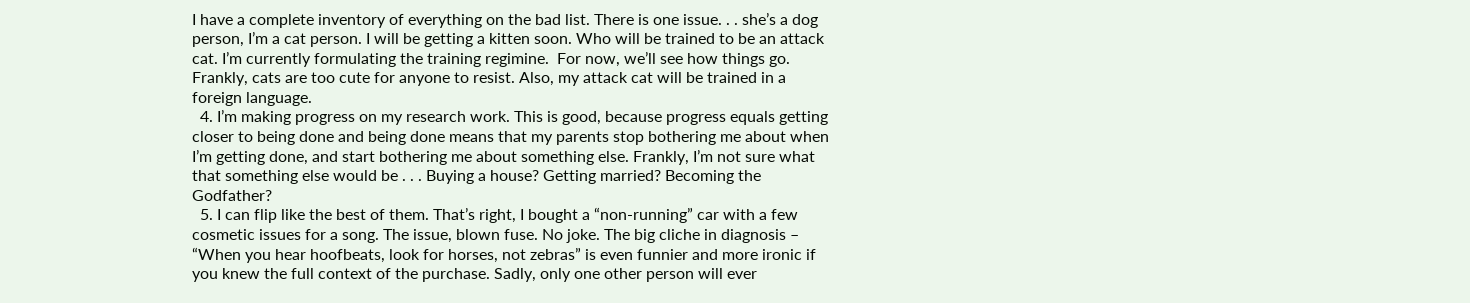I have a complete inventory of everything on the bad list. There is one issue. . . she’s a dog person, I’m a cat person. I will be getting a kitten soon. Who will be trained to be an attack cat. I’m currently formulating the training regimine.  For now, we’ll see how things go. Frankly, cats are too cute for anyone to resist. Also, my attack cat will be trained in a foreign language.
  4. I’m making progress on my research work. This is good, because progress equals getting closer to being done and being done means that my parents stop bothering me about when I’m getting done, and start bothering me about something else. Frankly, I’m not sure what that something else would be . . . Buying a house? Getting married? Becoming the Godfather?
  5. I can flip like the best of them. That’s right, I bought a “non-running” car with a few cosmetic issues for a song. The issue, blown fuse. No joke. The big cliche in diagnosis – “When you hear hoofbeats, look for horses, not zebras” is even funnier and more ironic if you knew the full context of the purchase. Sadly, only one other person will ever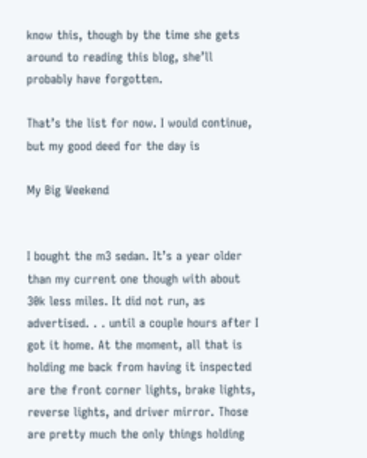know this, though by the time she gets around to reading this blog, she’ll probably have forgotten.

That’s the list for now. I would continue, but my good deed for the day is

My Big Weekend


I bought the m3 sedan. It’s a year older than my current one though with about 30k less miles. It did not run, as advertised. . . until a couple hours after I got it home. At the moment, all that is holding me back from having it inspected are the front corner lights, brake lights, reverse lights, and driver mirror. Those are pretty much the only things holding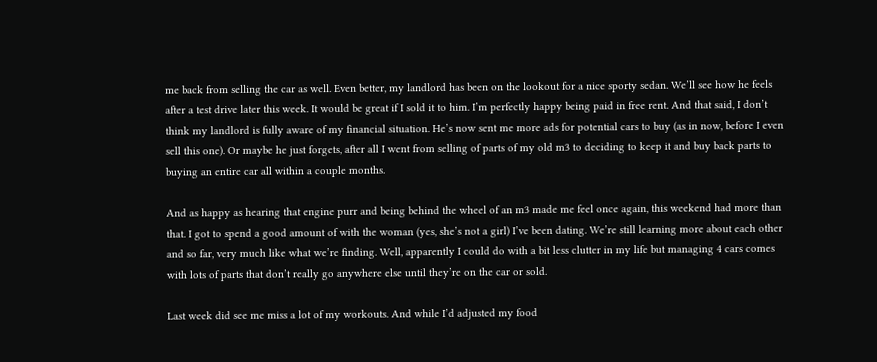me back from selling the car as well. Even better, my landlord has been on the lookout for a nice sporty sedan. We’ll see how he feels after a test drive later this week. It would be great if I sold it to him. I’m perfectly happy being paid in free rent. And that said, I don’t think my landlord is fully aware of my financial situation. He’s now sent me more ads for potential cars to buy (as in now, before I even sell this one). Or maybe he just forgets, after all I went from selling of parts of my old m3 to deciding to keep it and buy back parts to buying an entire car all within a couple months.

And as happy as hearing that engine purr and being behind the wheel of an m3 made me feel once again, this weekend had more than that. I got to spend a good amount of with the woman (yes, she’s not a girl) I’ve been dating. We’re still learning more about each other and so far, very much like what we’re finding. Well, apparently I could do with a bit less clutter in my life but managing 4 cars comes with lots of parts that don’t really go anywhere else until they’re on the car or sold.

Last week did see me miss a lot of my workouts. And while I’d adjusted my food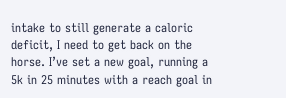intake to still generate a caloric deficit, I need to get back on the horse. I’ve set a new goal, running a 5k in 25 minutes with a reach goal in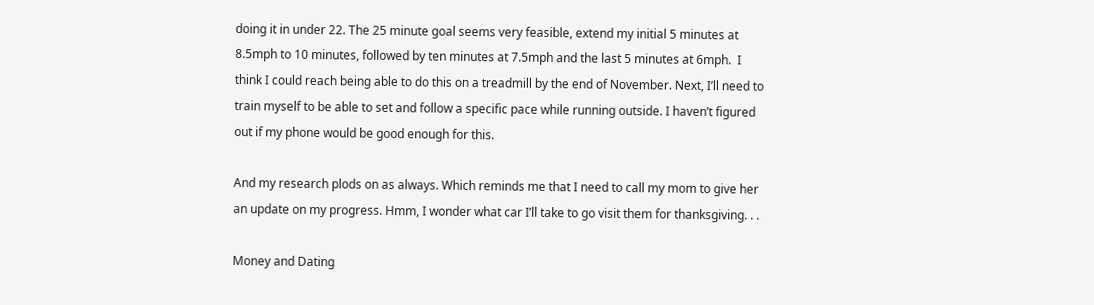doing it in under 22. The 25 minute goal seems very feasible, extend my initial 5 minutes at 8.5mph to 10 minutes, followed by ten minutes at 7.5mph and the last 5 minutes at 6mph.  I think I could reach being able to do this on a treadmill by the end of November. Next, I’ll need to train myself to be able to set and follow a specific pace while running outside. I haven’t figured out if my phone would be good enough for this.

And my research plods on as always. Which reminds me that I need to call my mom to give her an update on my progress. Hmm, I wonder what car I’ll take to go visit them for thanksgiving. . .

Money and Dating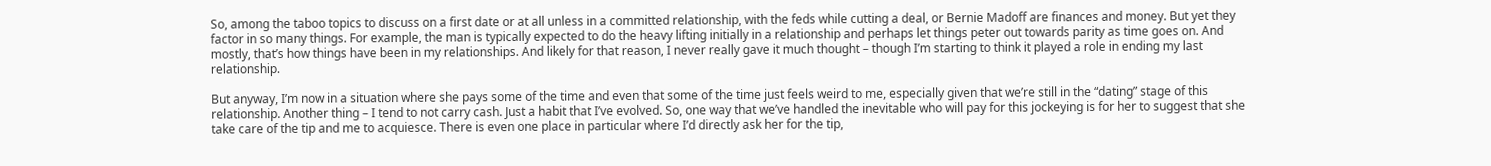So, among the taboo topics to discuss on a first date or at all unless in a committed relationship, with the feds while cutting a deal, or Bernie Madoff are finances and money. But yet they factor in so many things. For example, the man is typically expected to do the heavy lifting initially in a relationship and perhaps let things peter out towards parity as time goes on. And mostly, that’s how things have been in my relationships. And likely for that reason, I never really gave it much thought – though I’m starting to think it played a role in ending my last relationship.

But anyway, I’m now in a situation where she pays some of the time and even that some of the time just feels weird to me, especially given that we’re still in the “dating” stage of this relationship. Another thing – I tend to not carry cash. Just a habit that I’ve evolved. So, one way that we’ve handled the inevitable who will pay for this jockeying is for her to suggest that she take care of the tip and me to acquiesce. There is even one place in particular where I’d directly ask her for the tip,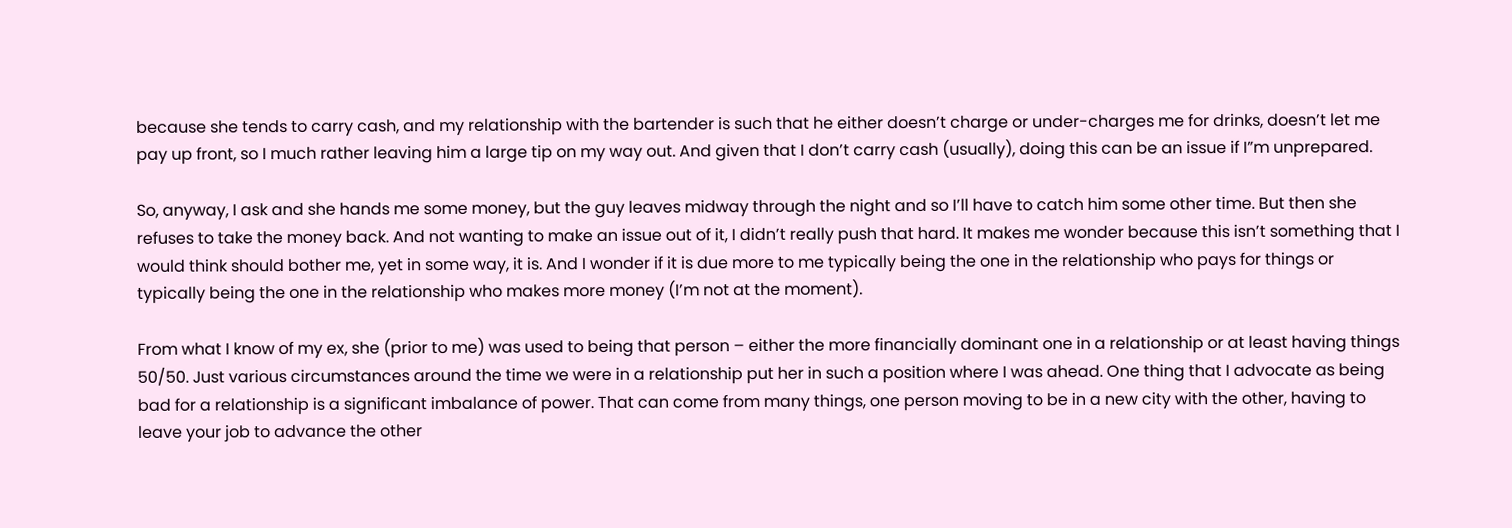because she tends to carry cash, and my relationship with the bartender is such that he either doesn’t charge or under-charges me for drinks, doesn’t let me pay up front, so I much rather leaving him a large tip on my way out. And given that I don’t carry cash (usually), doing this can be an issue if I”m unprepared.

So, anyway, I ask and she hands me some money, but the guy leaves midway through the night and so I’ll have to catch him some other time. But then she refuses to take the money back. And not wanting to make an issue out of it, I didn’t really push that hard. It makes me wonder because this isn’t something that I would think should bother me, yet in some way, it is. And I wonder if it is due more to me typically being the one in the relationship who pays for things or typically being the one in the relationship who makes more money (I’m not at the moment).

From what I know of my ex, she (prior to me) was used to being that person – either the more financially dominant one in a relationship or at least having things 50/50. Just various circumstances around the time we were in a relationship put her in such a position where I was ahead. One thing that I advocate as being bad for a relationship is a significant imbalance of power. That can come from many things, one person moving to be in a new city with the other, having to leave your job to advance the other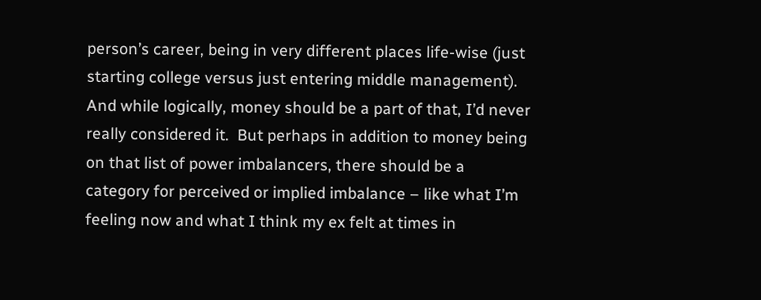person’s career, being in very different places life-wise (just starting college versus just entering middle management). And while logically, money should be a part of that, I’d never really considered it.  But perhaps in addition to money being on that list of power imbalancers, there should be a category for perceived or implied imbalance – like what I’m feeling now and what I think my ex felt at times in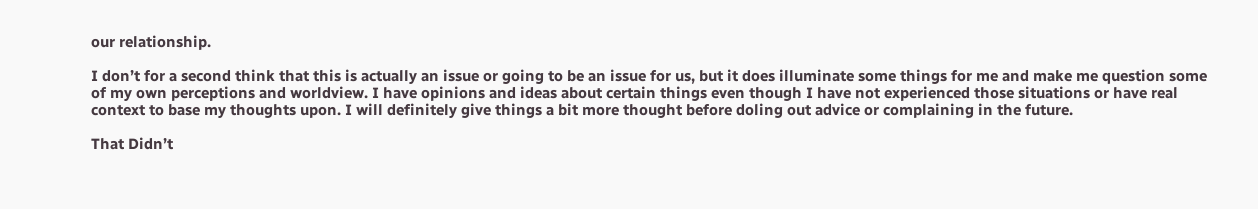our relationship.

I don’t for a second think that this is actually an issue or going to be an issue for us, but it does illuminate some things for me and make me question some of my own perceptions and worldview. I have opinions and ideas about certain things even though I have not experienced those situations or have real context to base my thoughts upon. I will definitely give things a bit more thought before doling out advice or complaining in the future.

That Didn’t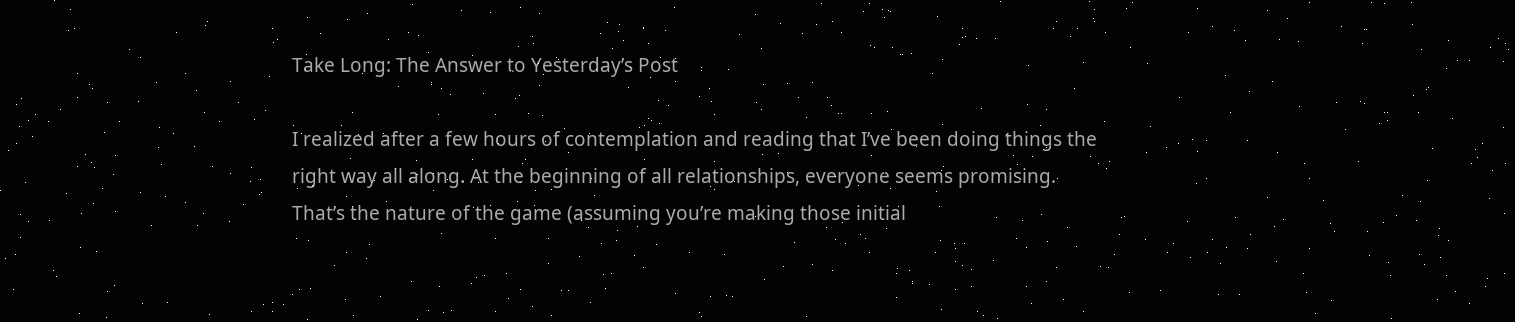Take Long: The Answer to Yesterday’s Post

I realized after a few hours of contemplation and reading that I’ve been doing things the right way all along. At the beginning of all relationships, everyone seems promising. That’s the nature of the game (assuming you’re making those initial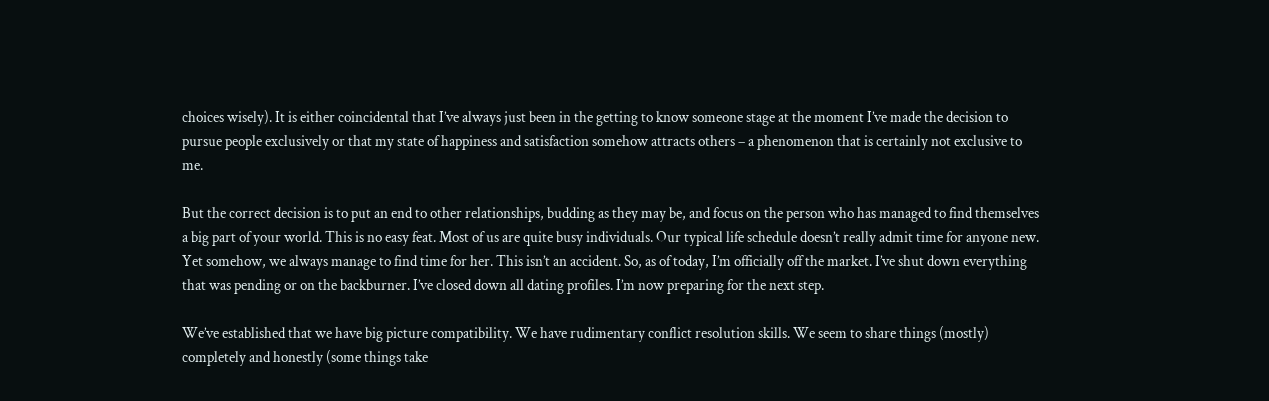choices wisely). It is either coincidental that I’ve always just been in the getting to know someone stage at the moment I’ve made the decision to pursue people exclusively or that my state of happiness and satisfaction somehow attracts others – a phenomenon that is certainly not exclusive to me.

But the correct decision is to put an end to other relationships, budding as they may be, and focus on the person who has managed to find themselves a big part of your world. This is no easy feat. Most of us are quite busy individuals. Our typical life schedule doesn’t really admit time for anyone new. Yet somehow, we always manage to find time for her. This isn’t an accident. So, as of today, I’m officially off the market. I’ve shut down everything that was pending or on the backburner. I’ve closed down all dating profiles. I’m now preparing for the next step.

We’ve established that we have big picture compatibility. We have rudimentary conflict resolution skills. We seem to share things (mostly) completely and honestly (some things take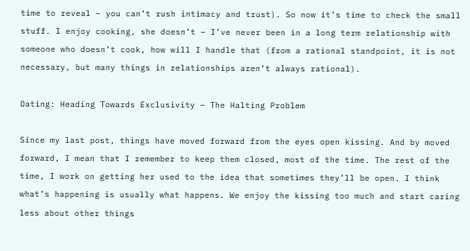time to reveal – you can’t rush intimacy and trust). So now it’s time to check the small stuff. I enjoy cooking, she doesn’t – I’ve never been in a long term relationship with someone who doesn’t cook, how will I handle that (from a rational standpoint, it is not necessary, but many things in relationships aren’t always rational).

Dating: Heading Towards Exclusivity – The Halting Problem

Since my last post, things have moved forward from the eyes open kissing. And by moved forward, I mean that I remember to keep them closed, most of the time. The rest of the time, I work on getting her used to the idea that sometimes they’ll be open. I think what’s happening is usually what happens. We enjoy the kissing too much and start caring less about other things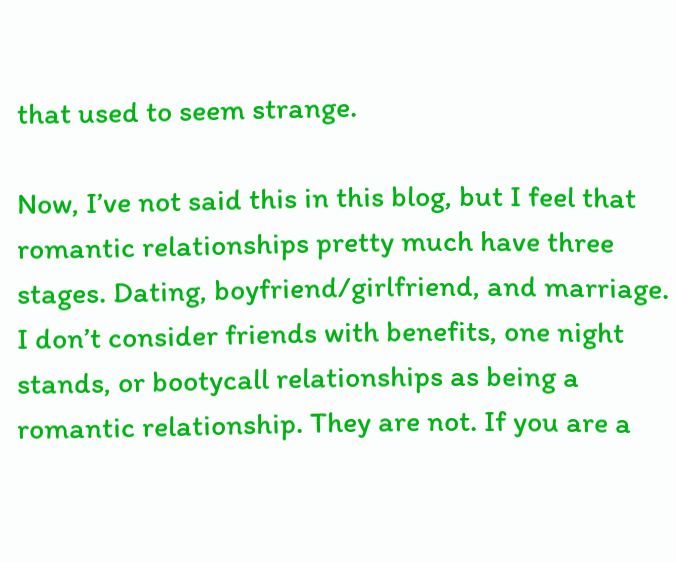that used to seem strange.

Now, I’ve not said this in this blog, but I feel that romantic relationships pretty much have three stages. Dating, boyfriend/girlfriend, and marriage. I don’t consider friends with benefits, one night stands, or bootycall relationships as being a romantic relationship. They are not. If you are a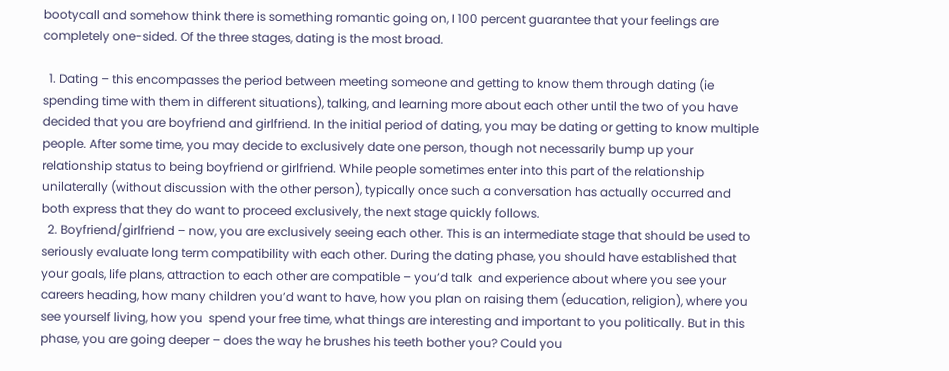bootycall and somehow think there is something romantic going on, I 100 percent guarantee that your feelings are completely one-sided. Of the three stages, dating is the most broad.

  1. Dating – this encompasses the period between meeting someone and getting to know them through dating (ie spending time with them in different situations), talking, and learning more about each other until the two of you have decided that you are boyfriend and girlfriend. In the initial period of dating, you may be dating or getting to know multiple people. After some time, you may decide to exclusively date one person, though not necessarily bump up your relationship status to being boyfriend or girlfriend. While people sometimes enter into this part of the relationship unilaterally (without discussion with the other person), typically once such a conversation has actually occurred and both express that they do want to proceed exclusively, the next stage quickly follows.
  2. Boyfriend/girlfriend – now, you are exclusively seeing each other. This is an intermediate stage that should be used to seriously evaluate long term compatibility with each other. During the dating phase, you should have established that your goals, life plans, attraction to each other are compatible – you’d talk  and experience about where you see your careers heading, how many children you’d want to have, how you plan on raising them (education, religion), where you see yourself living, how you  spend your free time, what things are interesting and important to you politically. But in this phase, you are going deeper – does the way he brushes his teeth bother you? Could you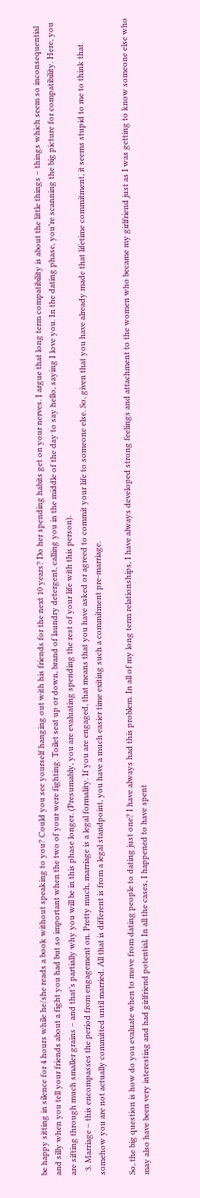be happy sitting in silence for 4 hours while he/she reads a book without speaking to you? Could you see yourself hanging out with his friends for the next 10 years? Do her spending habits get on your nerves. I argue that long term compatibility is about the little things – things which seem so inconsequential and silly when you tell your friends about a fight you had but so important when the two of your were fighting. Toilet seat up or down, brand of laundry detergent, calling you in the middle of the day to say hello, saying I love you. In the dating phase, you’re scanning the big picture for compatibility. Here, you are sifting through much smaller grains – and that’s partially why you will be in this phase longer. (Presumably, you are evaluating spending the rest of your life with this person).
  3. Marriage – this encompasses the period from engagement on. Pretty much, marriage is a legal formality. If you are engaged, that means that you have asked or agreed to commit your life to someone else. So, given that you have already made that lifetime commitment, it seems stupid to me to think that somehow you are not actually committed until married. All that is different is from a legal standpoint, you have a much easier time exiting such a commitment pre-marriage.

So, the big question is how do you evaluate when to move from dating people to dating just one? I have always had this problem. In all of my long term relationships, I have always developed strong feelings and attachment to the women who became my girlfriend just as I was getting to know someone else who may also have been very interesting and had girlfriend potential. In all the cases, I happened to have spent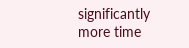significantly more time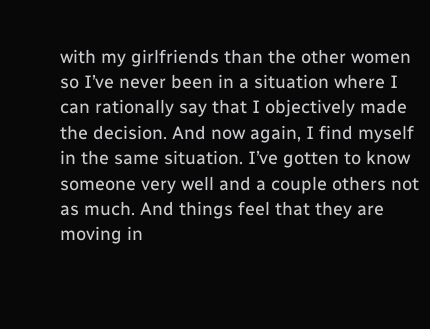with my girlfriends than the other women so I’ve never been in a situation where I can rationally say that I objectively made the decision. And now again, I find myself in the same situation. I’ve gotten to know someone very well and a couple others not as much. And things feel that they are moving in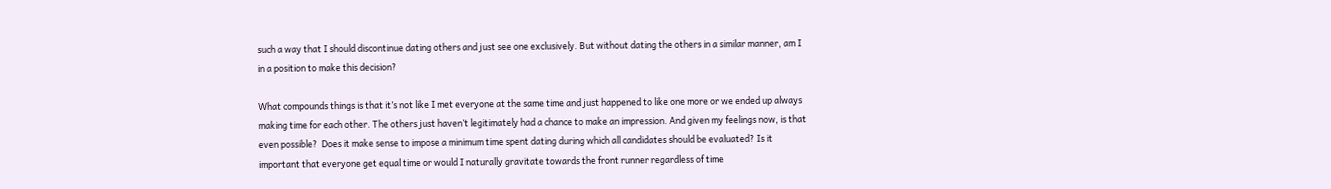such a way that I should discontinue dating others and just see one exclusively. But without dating the others in a similar manner, am I in a position to make this decision?

What compounds things is that it’s not like I met everyone at the same time and just happened to like one more or we ended up always making time for each other. The others just haven’t legitimately had a chance to make an impression. And given my feelings now, is that even possible?  Does it make sense to impose a minimum time spent dating during which all candidates should be evaluated? Is it important that everyone get equal time or would I naturally gravitate towards the front runner regardless of time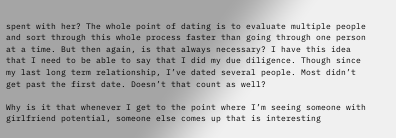spent with her? The whole point of dating is to evaluate multiple people and sort through this whole process faster than going through one person at a time. But then again, is that always necessary? I have this idea that I need to be able to say that I did my due diligence. Though since my last long term relationship, I’ve dated several people. Most didn’t get past the first date. Doesn’t that count as well?

Why is it that whenever I get to the point where I’m seeing someone with girlfriend potential, someone else comes up that is interesting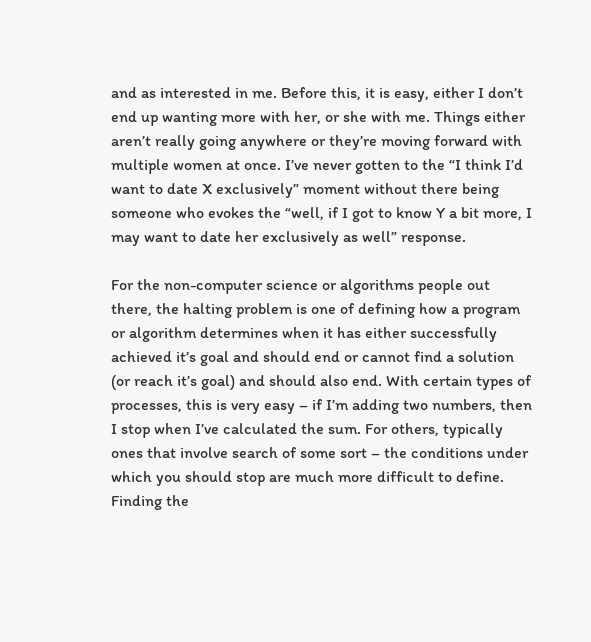and as interested in me. Before this, it is easy, either I don’t end up wanting more with her, or she with me. Things either aren’t really going anywhere or they’re moving forward with multiple women at once. I’ve never gotten to the “I think I’d want to date X exclusively” moment without there being someone who evokes the “well, if I got to know Y a bit more, I may want to date her exclusively as well” response.

For the non-computer science or algorithms people out there, the halting problem is one of defining how a program or algorithm determines when it has either successfully achieved it’s goal and should end or cannot find a solution (or reach it’s goal) and should also end. With certain types of processes, this is very easy – if I’m adding two numbers, then I stop when I’ve calculated the sum. For others, typically ones that involve search of some sort – the conditions under which you should stop are much more difficult to define. Finding the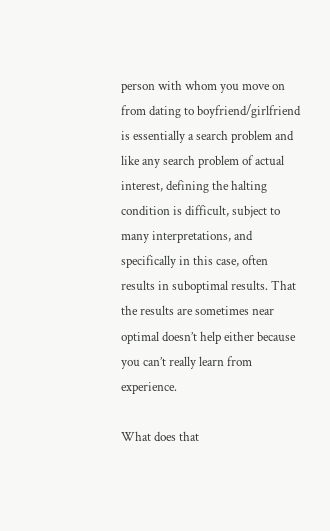person with whom you move on from dating to boyfriend/girlfriend is essentially a search problem and like any search problem of actual interest, defining the halting condition is difficult, subject to many interpretations, and specifically in this case, often results in suboptimal results. That the results are sometimes near optimal doesn’t help either because you can’t really learn from experience.

What does that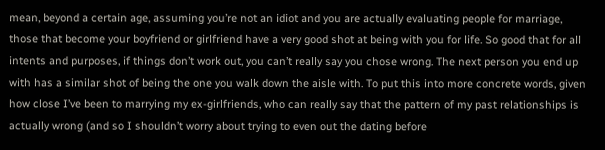mean, beyond a certain age, assuming you’re not an idiot and you are actually evaluating people for marriage, those that become your boyfriend or girlfriend have a very good shot at being with you for life. So good that for all intents and purposes, if things don’t work out, you can’t really say you chose wrong. The next person you end up with has a similar shot of being the one you walk down the aisle with. To put this into more concrete words, given how close I’ve been to marrying my ex-girlfriends, who can really say that the pattern of my past relationships is actually wrong (and so I shouldn’t worry about trying to even out the dating before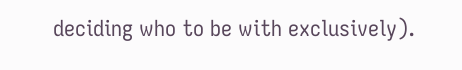deciding who to be with exclusively).